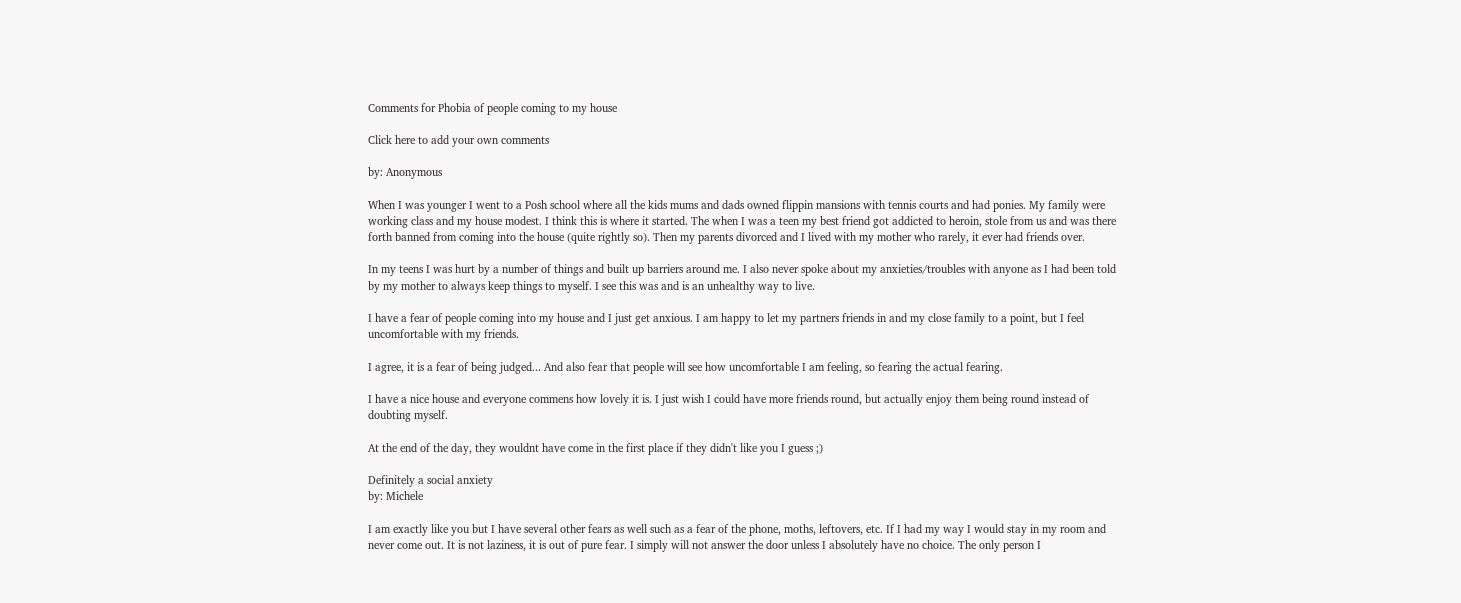Comments for Phobia of people coming to my house

Click here to add your own comments

by: Anonymous

When I was younger I went to a Posh school where all the kids mums and dads owned flippin mansions with tennis courts and had ponies. My family were working class and my house modest. I think this is where it started. The when I was a teen my best friend got addicted to heroin, stole from us and was there forth banned from coming into the house (quite rightly so). Then my parents divorced and I lived with my mother who rarely, it ever had friends over.

In my teens I was hurt by a number of things and built up barriers around me. I also never spoke about my anxieties/troubles with anyone as I had been told by my mother to always keep things to myself. I see this was and is an unhealthy way to live.

I have a fear of people coming into my house and I just get anxious. I am happy to let my partners friends in and my close family to a point, but I feel uncomfortable with my friends.

I agree, it is a fear of being judged... And also fear that people will see how uncomfortable I am feeling, so fearing the actual fearing.

I have a nice house and everyone commens how lovely it is. I just wish I could have more friends round, but actually enjoy them being round instead of doubting myself.

At the end of the day, they wouldnt have come in the first place if they didn't like you I guess ;)

Definitely a social anxiety
by: Michele

I am exactly like you but I have several other fears as well such as a fear of the phone, moths, leftovers, etc. If I had my way I would stay in my room and never come out. It is not laziness, it is out of pure fear. I simply will not answer the door unless I absolutely have no choice. The only person I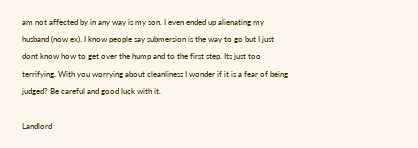am not affected by in any way is my son. I even ended up alienating my husband (now ex). I know people say submersion is the way to go but I just dont know how to get over the hump and to the first step. Its just too terrifying. With you worrying about cleanliness I wonder if it is a fear of being judged? Be careful and good luck with it.

Landlord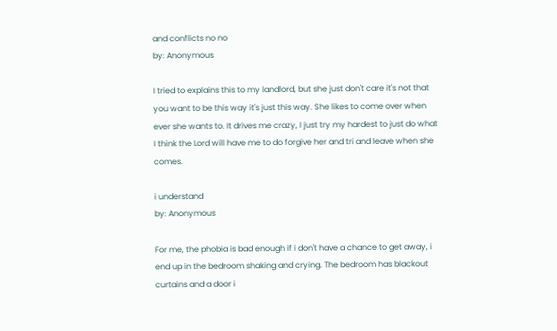and conflicts no no
by: Anonymous

I tried to explains this to my landlord, but she just don't care it's not that you want to be this way it's just this way. She likes to come over when ever she wants to. It drives me crazy, I just try my hardest to just do what I think the Lord will have me to do forgive her and tri and leave when she comes.

i understand
by: Anonymous

For me, the phobia is bad enough if i don't have a chance to get away, i end up in the bedroom shaking and crying. The bedroom has blackout curtains and a door i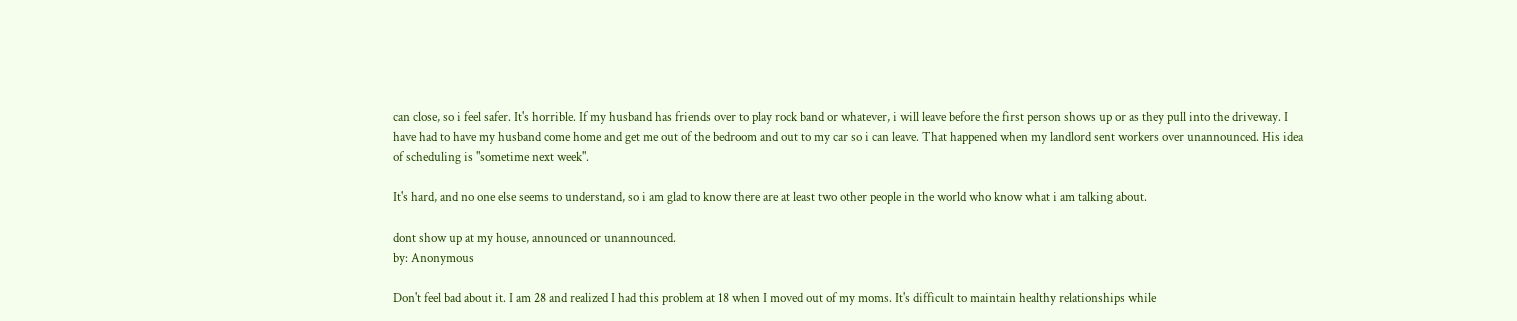can close, so i feel safer. It's horrible. If my husband has friends over to play rock band or whatever, i will leave before the first person shows up or as they pull into the driveway. I have had to have my husband come home and get me out of the bedroom and out to my car so i can leave. That happened when my landlord sent workers over unannounced. His idea of scheduling is "sometime next week".

It's hard, and no one else seems to understand, so i am glad to know there are at least two other people in the world who know what i am talking about.

dont show up at my house, announced or unannounced.
by: Anonymous

Don't feel bad about it. I am 28 and realized I had this problem at 18 when I moved out of my moms. It's difficult to maintain healthy relationships while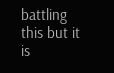battling this but it is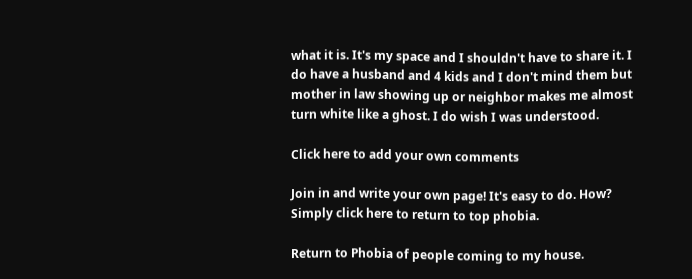what it is. It's my space and I shouldn't have to share it. I do have a husband and 4 kids and I don't mind them but mother in law showing up or neighbor makes me almost turn white like a ghost. I do wish I was understood.

Click here to add your own comments

Join in and write your own page! It's easy to do. How? Simply click here to return to top phobia.

Return to Phobia of people coming to my house.